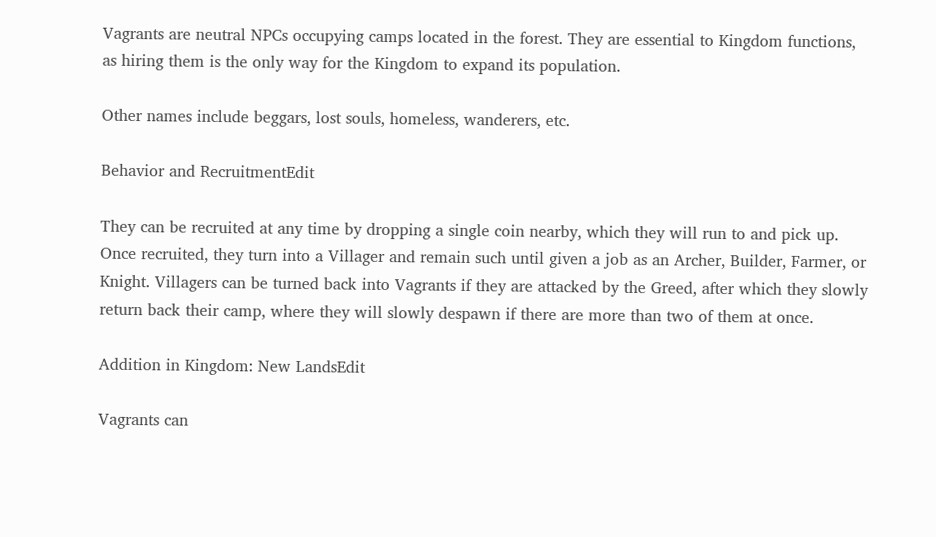Vagrants are neutral NPCs occupying camps located in the forest. They are essential to Kingdom functions, as hiring them is the only way for the Kingdom to expand its population.

Other names include beggars, lost souls, homeless, wanderers, etc.

Behavior and RecruitmentEdit

They can be recruited at any time by dropping a single coin nearby, which they will run to and pick up. Once recruited, they turn into a Villager and remain such until given a job as an Archer, Builder, Farmer, or Knight. Villagers can be turned back into Vagrants if they are attacked by the Greed, after which they slowly return back their camp, where they will slowly despawn if there are more than two of them at once.

Addition in Kingdom: New LandsEdit

Vagrants can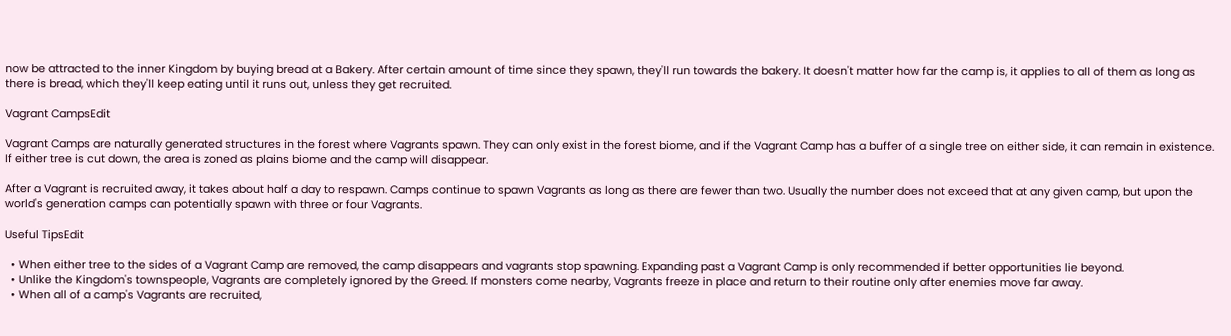now be attracted to the inner Kingdom by buying bread at a Bakery. After certain amount of time since they spawn, they'll run towards the bakery. It doesn't matter how far the camp is, it applies to all of them as long as there is bread, which they'll keep eating until it runs out, unless they get recruited.

Vagrant CampsEdit

Vagrant Camps are naturally generated structures in the forest where Vagrants spawn. They can only exist in the forest biome, and if the Vagrant Camp has a buffer of a single tree on either side, it can remain in existence. If either tree is cut down, the area is zoned as plains biome and the camp will disappear.

After a Vagrant is recruited away, it takes about half a day to respawn. Camps continue to spawn Vagrants as long as there are fewer than two. Usually the number does not exceed that at any given camp, but upon the world's generation camps can potentially spawn with three or four Vagrants.

Useful TipsEdit

  • When either tree to the sides of a Vagrant Camp are removed, the camp disappears and vagrants stop spawning. Expanding past a Vagrant Camp is only recommended if better opportunities lie beyond.
  • Unlike the Kingdom's townspeople, Vagrants are completely ignored by the Greed. If monsters come nearby, Vagrants freeze in place and return to their routine only after enemies move far away.
  • When all of a camp's Vagrants are recruited,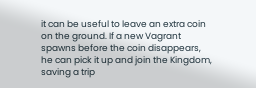it can be useful to leave an extra coin on the ground. If a new Vagrant spawns before the coin disappears, he can pick it up and join the Kingdom, saving a trip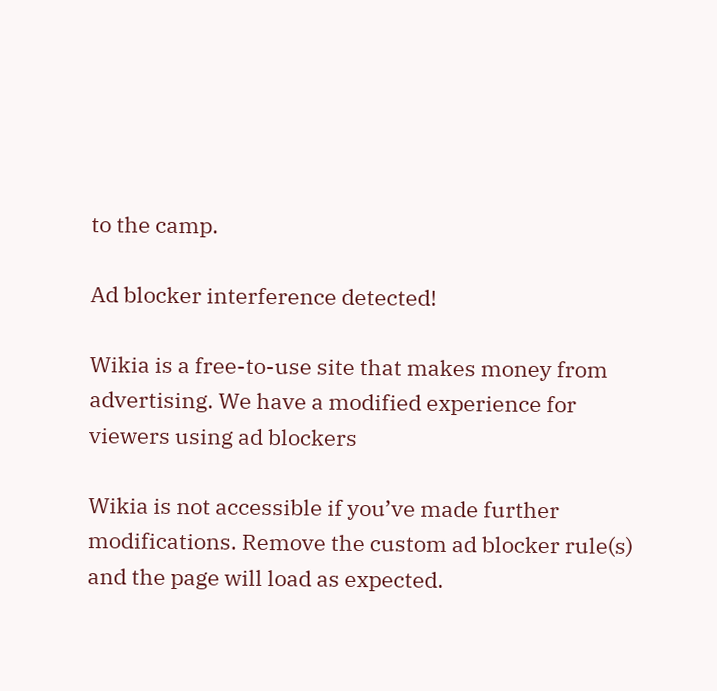to the camp.

Ad blocker interference detected!

Wikia is a free-to-use site that makes money from advertising. We have a modified experience for viewers using ad blockers

Wikia is not accessible if you’ve made further modifications. Remove the custom ad blocker rule(s) and the page will load as expected.